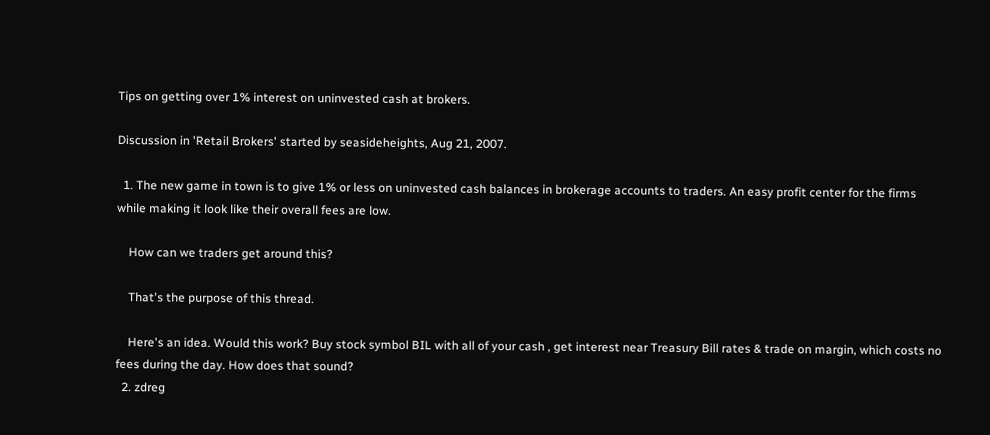Tips on getting over 1% interest on uninvested cash at brokers.

Discussion in 'Retail Brokers' started by seasideheights, Aug 21, 2007.

  1. The new game in town is to give 1% or less on uninvested cash balances in brokerage accounts to traders. An easy profit center for the firms while making it look like their overall fees are low.

    How can we traders get around this?

    That's the purpose of this thread.

    Here's an idea. Would this work? Buy stock symbol BIL with all of your cash , get interest near Treasury Bill rates & trade on margin, which costs no fees during the day. How does that sound?
  2. zdreg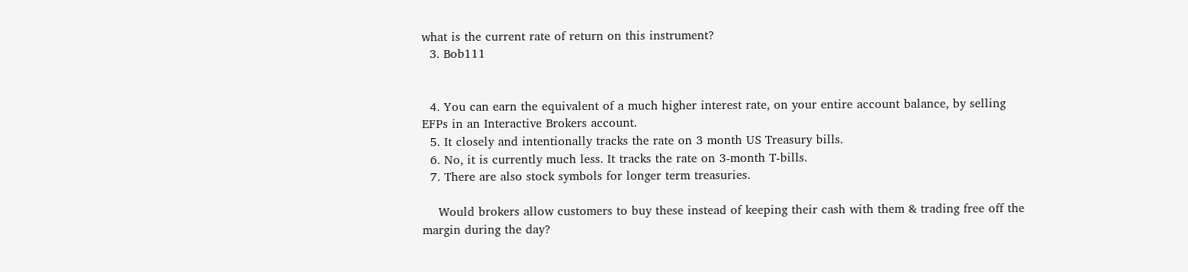what is the current rate of return on this instrument?
  3. Bob111


  4. You can earn the equivalent of a much higher interest rate, on your entire account balance, by selling EFPs in an Interactive Brokers account.
  5. It closely and intentionally tracks the rate on 3 month US Treasury bills.
  6. No, it is currently much less. It tracks the rate on 3-month T-bills.
  7. There are also stock symbols for longer term treasuries.

    Would brokers allow customers to buy these instead of keeping their cash with them & trading free off the margin during the day?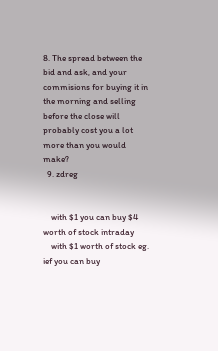8. The spread between the bid and ask, and your commisions for buying it in the morning and selling before the close will probably cost you a lot more than you would make?
  9. zdreg


    with $1 you can buy $4 worth of stock intraday
    with $1 worth of stock eg. ief you can buy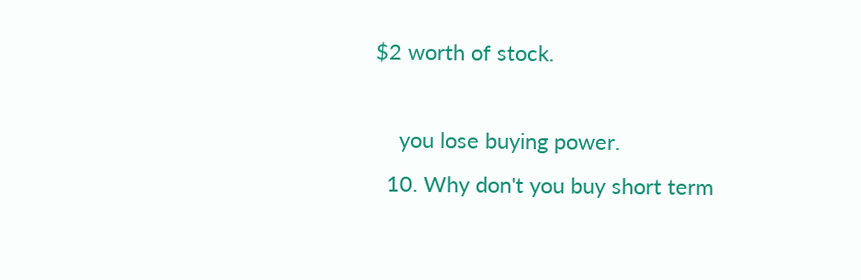$2 worth of stock.

    you lose buying power.
  10. Why don't you buy short term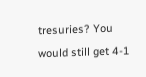tresuries? You would still get 4-1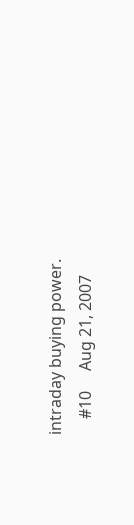intraday buying power.
    #10     Aug 21, 2007